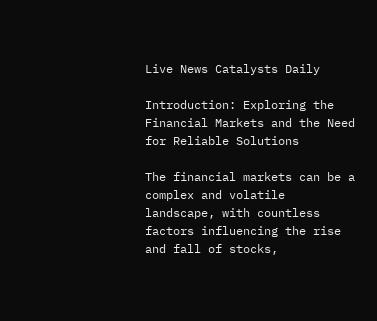Live News Catalysts Daily

Introduction: Exploring the Financial Markets and the Need for Reliable Solutions

The financial markets can be a complex and volatile landscape, with countless factors influencing the rise and fall of stocks,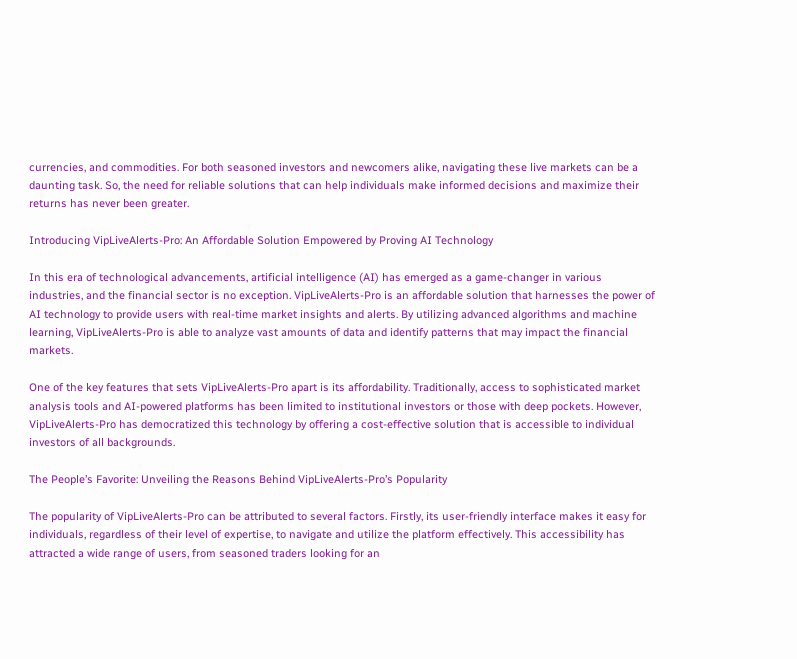currencies, and commodities. For both seasoned investors and newcomers alike, navigating these live markets can be a daunting task. So, the need for reliable solutions that can help individuals make informed decisions and maximize their returns has never been greater.

Introducing VipLiveAlerts-Pro: An Affordable Solution Empowered by Proving AI Technology

In this era of technological advancements, artificial intelligence (AI) has emerged as a game-changer in various industries, and the financial sector is no exception. VipLiveAlerts-Pro is an affordable solution that harnesses the power of AI technology to provide users with real-time market insights and alerts. By utilizing advanced algorithms and machine learning, VipLiveAlerts-Pro is able to analyze vast amounts of data and identify patterns that may impact the financial markets.

One of the key features that sets VipLiveAlerts-Pro apart is its affordability. Traditionally, access to sophisticated market analysis tools and AI-powered platforms has been limited to institutional investors or those with deep pockets. However, VipLiveAlerts-Pro has democratized this technology by offering a cost-effective solution that is accessible to individual investors of all backgrounds.

The People’s Favorite: Unveiling the Reasons Behind VipLiveAlerts-Pro’s Popularity

The popularity of VipLiveAlerts-Pro can be attributed to several factors. Firstly, its user-friendly interface makes it easy for individuals, regardless of their level of expertise, to navigate and utilize the platform effectively. This accessibility has attracted a wide range of users, from seasoned traders looking for an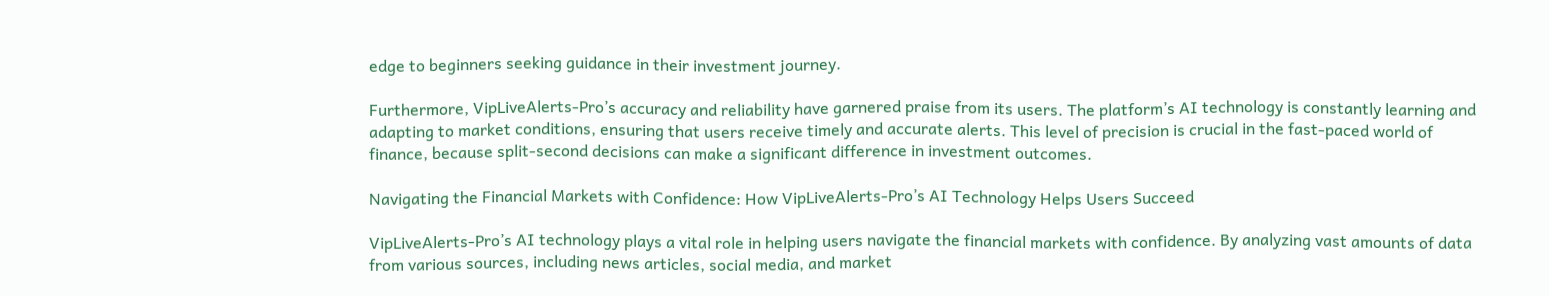edge to beginners seeking guidance in their investment journey.

Furthermore, VipLiveAlerts-Pro’s accuracy and reliability have garnered praise from its users. The platform’s AI technology is constantly learning and adapting to market conditions, ensuring that users receive timely and accurate alerts. This level of precision is crucial in the fast-paced world of finance, because split-second decisions can make a significant difference in investment outcomes.

Navigating the Financial Markets with Confidence: How VipLiveAlerts-Pro’s AI Technology Helps Users Succeed

VipLiveAlerts-Pro’s AI technology plays a vital role in helping users navigate the financial markets with confidence. By analyzing vast amounts of data from various sources, including news articles, social media, and market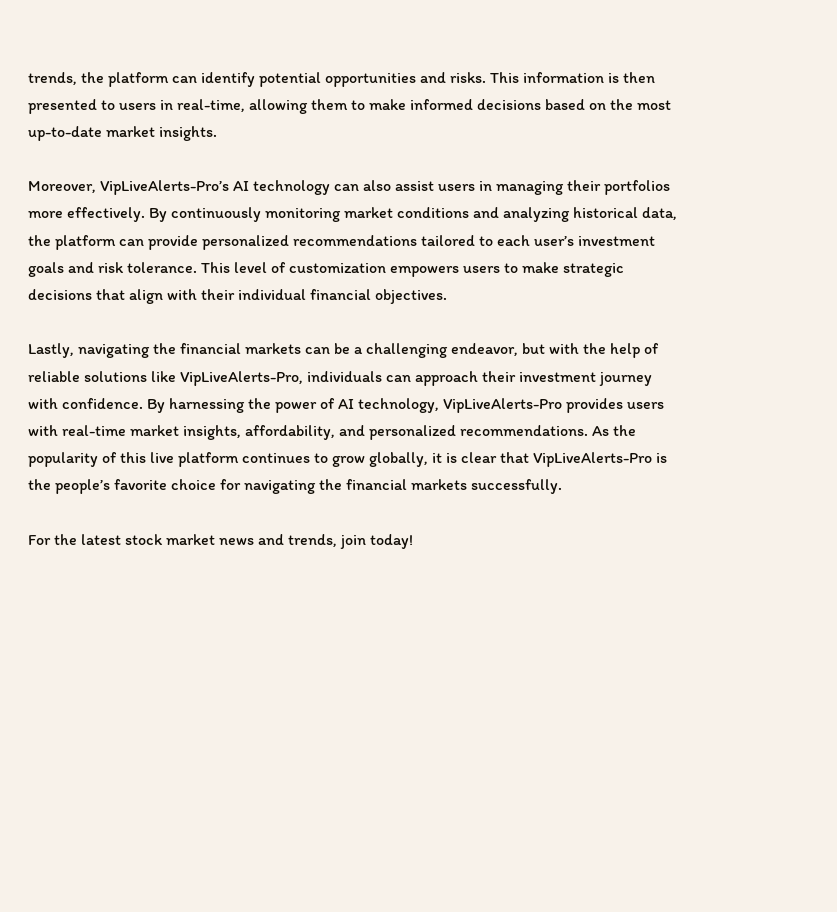trends, the platform can identify potential opportunities and risks. This information is then presented to users in real-time, allowing them to make informed decisions based on the most up-to-date market insights.

Moreover, VipLiveAlerts-Pro’s AI technology can also assist users in managing their portfolios more effectively. By continuously monitoring market conditions and analyzing historical data, the platform can provide personalized recommendations tailored to each user’s investment goals and risk tolerance. This level of customization empowers users to make strategic decisions that align with their individual financial objectives.

Lastly, navigating the financial markets can be a challenging endeavor, but with the help of reliable solutions like VipLiveAlerts-Pro, individuals can approach their investment journey with confidence. By harnessing the power of AI technology, VipLiveAlerts-Pro provides users with real-time market insights, affordability, and personalized recommendations. As the popularity of this live platform continues to grow globally, it is clear that VipLiveAlerts-Pro is the people’s favorite choice for navigating the financial markets successfully.

For the latest stock market news and trends, join today!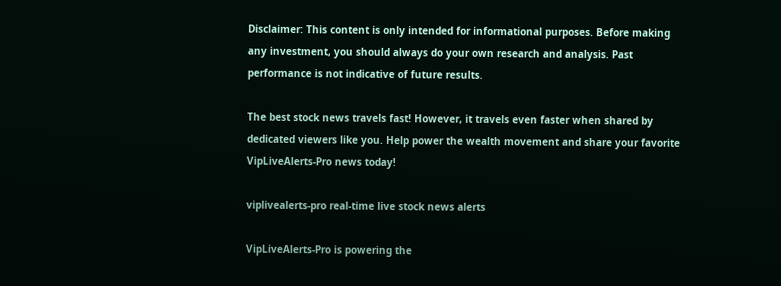Disclaimer: This content is only intended for informational purposes. Before making any investment, you should always do your own research and analysis. Past performance is not indicative of future results.

The best stock news travels fast! However, it travels even faster when shared by dedicated viewers like you. Help power the wealth movement and share your favorite VipLiveAlerts-Pro news today!

viplivealerts-pro real-time live stock news alerts

VipLiveAlerts-Pro is powering the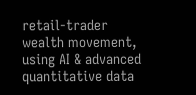retail-trader wealth movement, using AI & advanced quantitative data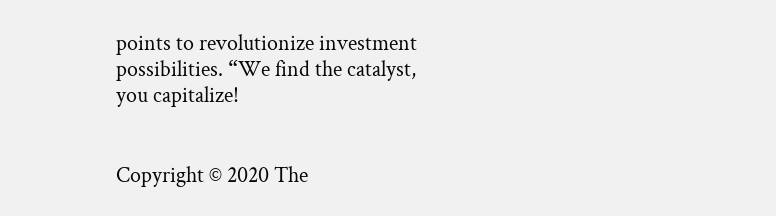points to revolutionize investment possibilities. “We find the catalyst, you capitalize!


Copyright © 2020 The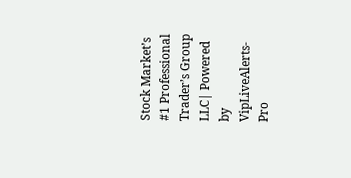Stock Market’s #1 Professional Trader’s Group LLC| Powered by VipLiveAlerts-Pro